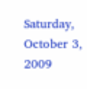Saturday, October 3, 2009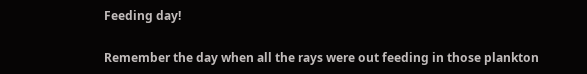Feeding day!

Remember the day when all the rays were out feeding in those plankton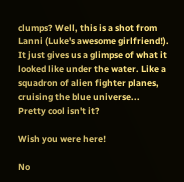clumps? Well, this is a shot from Lanni (Luke's awesome girlfriend!). It just gives us a glimpse of what it looked like under the water. Like a squadron of alien fighter planes, cruising the blue universe...
Pretty cool isn't it?

Wish you were here!

No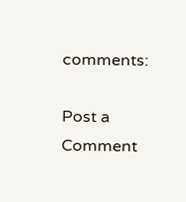comments:

Post a Comment